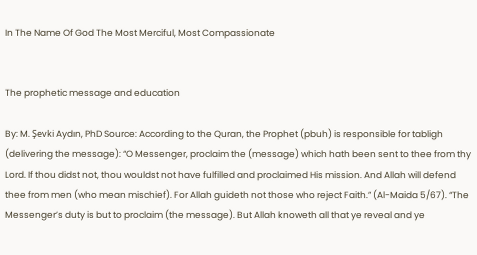In The Name Of God The Most Merciful, Most Compassionate


The prophetic message and education

By: M. Şevki Aydın, PhD Source: According to the Quran, the Prophet (pbuh) is responsible for tabligh (delivering the message): “O Messenger, proclaim the (message) which hath been sent to thee from thy Lord. If thou didst not, thou wouldst not have fulfilled and proclaimed His mission. And Allah will defend thee from men (who mean mischief). For Allah guideth not those who reject Faith.” (Al-Maida 5/67). “The Messenger’s duty is but to proclaim (the message). But Allah knoweth all that ye reveal and ye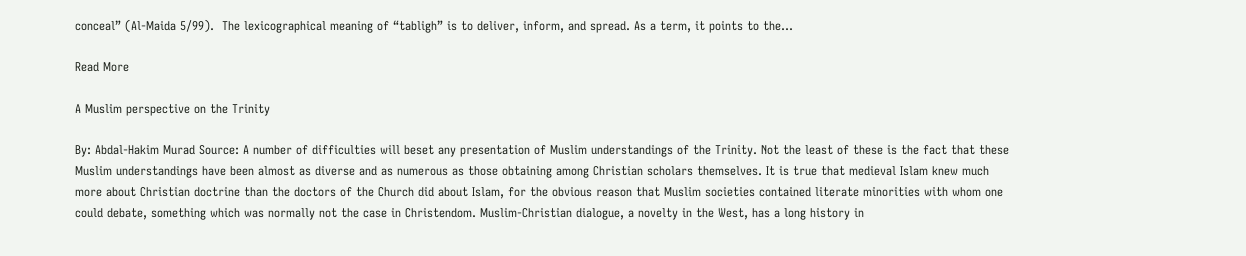conceal” (Al-Maida 5/99).  The lexicographical meaning of “tabligh” is to deliver, inform, and spread. As a term, it points to the...

Read More

A Muslim perspective on the Trinity

By: Abdal-Hakim Murad Source: A number of difficulties will beset any presentation of Muslim understandings of the Trinity. Not the least of these is the fact that these Muslim understandings have been almost as diverse and as numerous as those obtaining among Christian scholars themselves. It is true that medieval Islam knew much more about Christian doctrine than the doctors of the Church did about Islam, for the obvious reason that Muslim societies contained literate minorities with whom one could debate, something which was normally not the case in Christendom. Muslim-Christian dialogue, a novelty in the West, has a long history in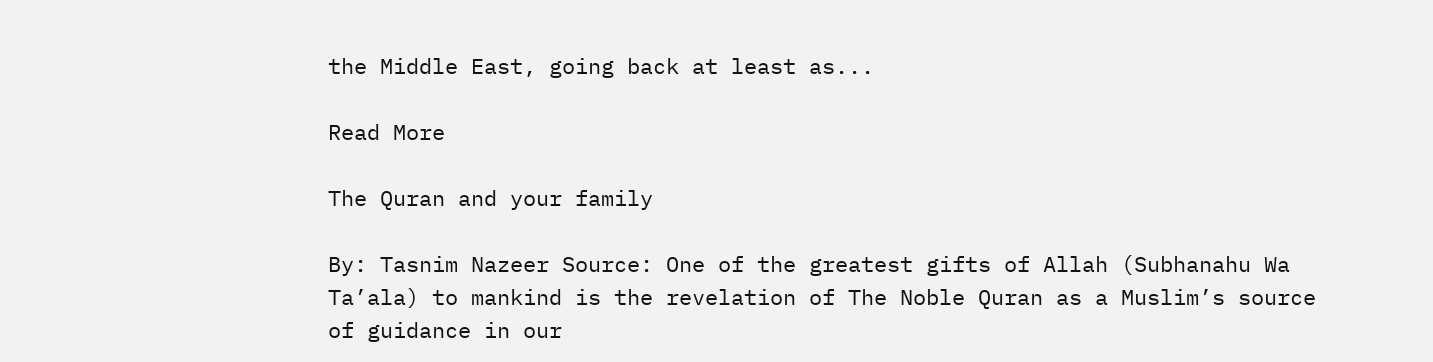the Middle East, going back at least as...

Read More

The Quran and your family

By: Tasnim Nazeer Source: One of the greatest gifts of Allah (Subhanahu Wa Ta’ala) to mankind is the revelation of The Noble Quran as a Muslim’s source of guidance in our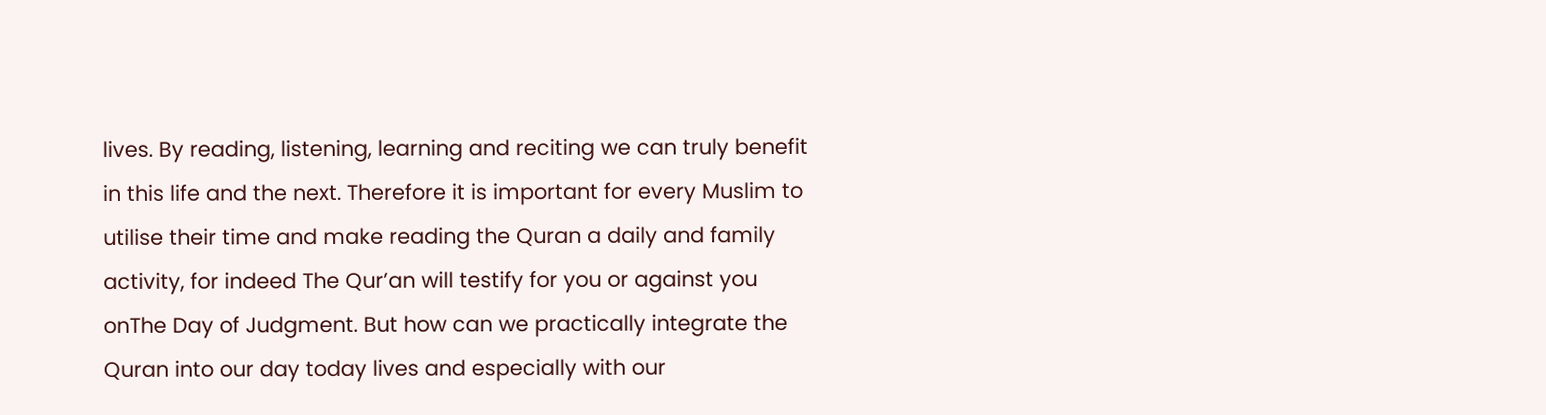lives. By reading, listening, learning and reciting we can truly benefit in this life and the next. Therefore it is important for every Muslim to utilise their time and make reading the Quran a daily and family activity, for indeed The Qur’an will testify for you or against you onThe Day of Judgment. But how can we practically integrate the Quran into our day today lives and especially with our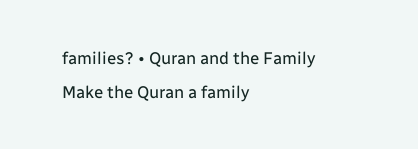families? • Quran and the Family Make the Quran a family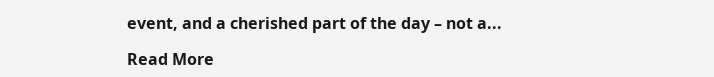event, and a cherished part of the day – not a...

Read More